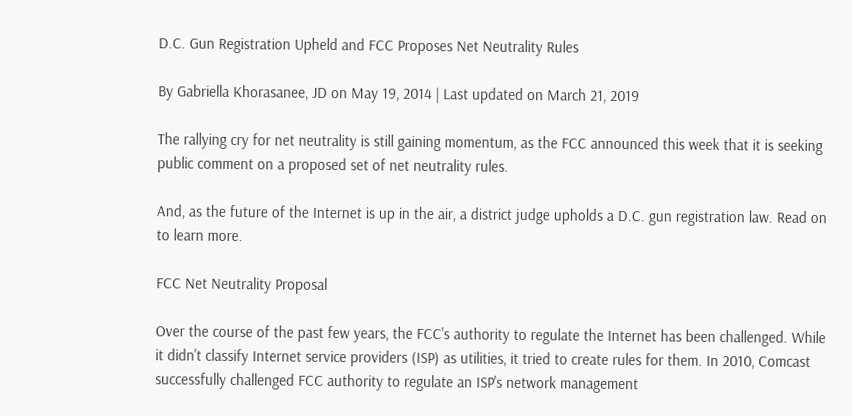D.C. Gun Registration Upheld and FCC Proposes Net Neutrality Rules

By Gabriella Khorasanee, JD on May 19, 2014 | Last updated on March 21, 2019

The rallying cry for net neutrality is still gaining momentum, as the FCC announced this week that it is seeking public comment on a proposed set of net neutrality rules.

And, as the future of the Internet is up in the air, a district judge upholds a D.C. gun registration law. Read on to learn more.

FCC Net Neutrality Proposal

Over the course of the past few years, the FCC's authority to regulate the Internet has been challenged. While it didn't classify Internet service providers (ISP) as utilities, it tried to create rules for them. In 2010, Comcast successfully challenged FCC authority to regulate an ISP's network management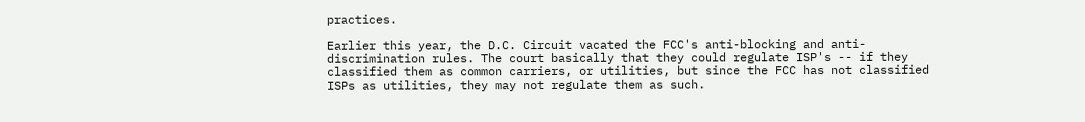practices.

Earlier this year, the D.C. Circuit vacated the FCC's anti-blocking and anti-discrimination rules. The court basically that they could regulate ISP's -- if they classified them as common carriers, or utilities, but since the FCC has not classified ISPs as utilities, they may not regulate them as such.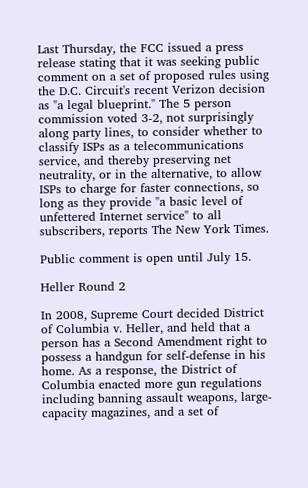Last Thursday, the FCC issued a press release stating that it was seeking public comment on a set of proposed rules using the D.C. Circuit's recent Verizon decision as "a legal blueprint." The 5 person commission voted 3-2, not surprisingly along party lines, to consider whether to classify ISPs as a telecommunications service, and thereby preserving net neutrality, or in the alternative, to allow ISPs to charge for faster connections, so long as they provide "a basic level of unfettered Internet service" to all subscribers, reports The New York Times.

Public comment is open until July 15.

Heller Round 2

In 2008, Supreme Court decided District of Columbia v. Heller, and held that a person has a Second Amendment right to possess a handgun for self-defense in his home. As a response, the District of Columbia enacted more gun regulations including banning assault weapons, large-capacity magazines, and a set of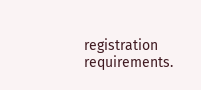registration requirements.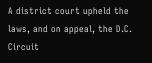A district court upheld the laws, and on appeal, the D.C. Circuit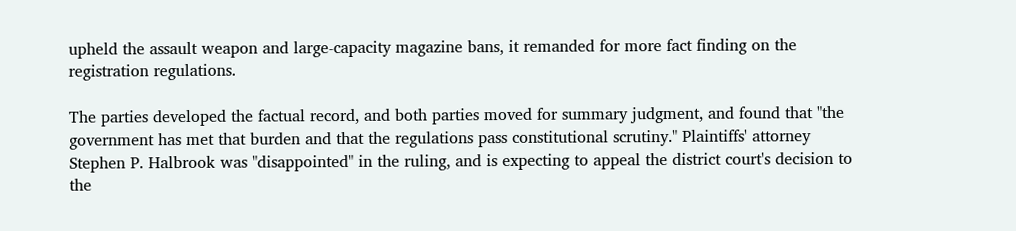upheld the assault weapon and large-capacity magazine bans, it remanded for more fact finding on the registration regulations.

The parties developed the factual record, and both parties moved for summary judgment, and found that "the government has met that burden and that the regulations pass constitutional scrutiny." Plaintiffs' attorney Stephen P. Halbrook was "disappointed" in the ruling, and is expecting to appeal the district court's decision to the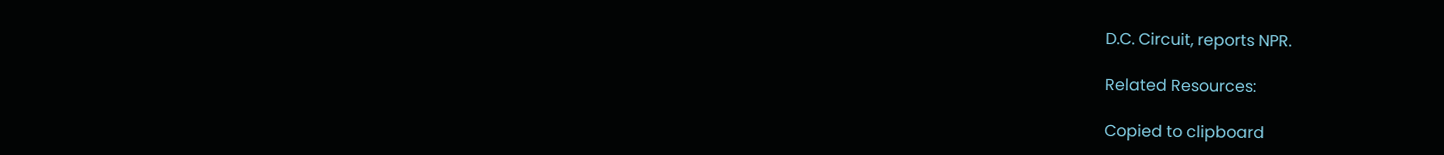D.C. Circuit, reports NPR.

Related Resources:

Copied to clipboard